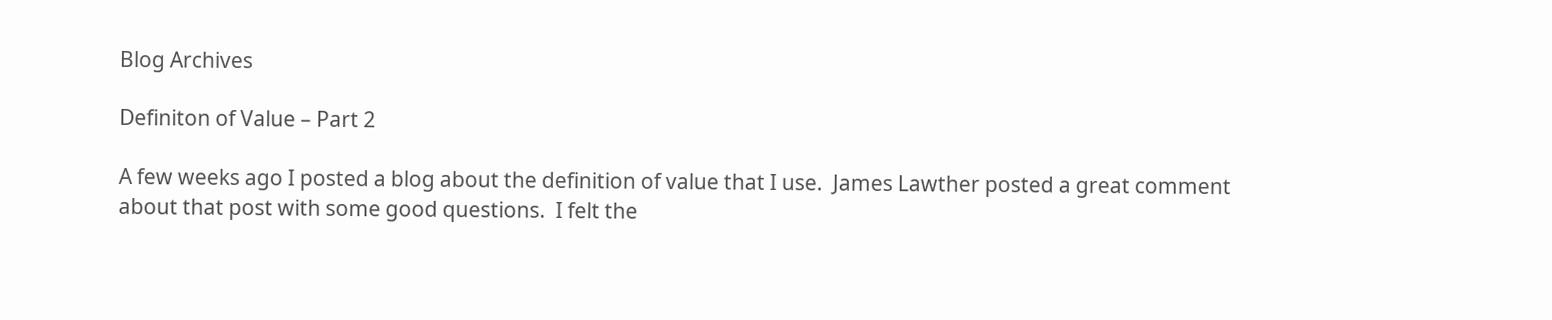Blog Archives

Definiton of Value – Part 2

A few weeks ago I posted a blog about the definition of value that I use.  James Lawther posted a great comment about that post with some good questions.  I felt the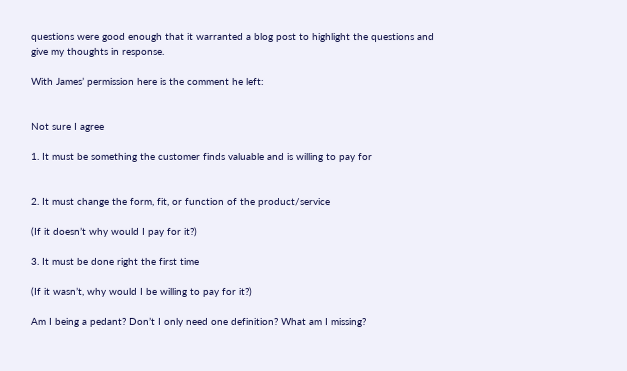questions were good enough that it warranted a blog post to highlight the questions and give my thoughts in response.

With James’ permission here is the comment he left:


Not sure I agree

1. It must be something the customer finds valuable and is willing to pay for


2. It must change the form, fit, or function of the product/service

(If it doesn’t why would I pay for it?)

3. It must be done right the first time

(If it wasn’t, why would I be willing to pay for it?)

Am I being a pedant? Don’t I only need one definition? What am I missing?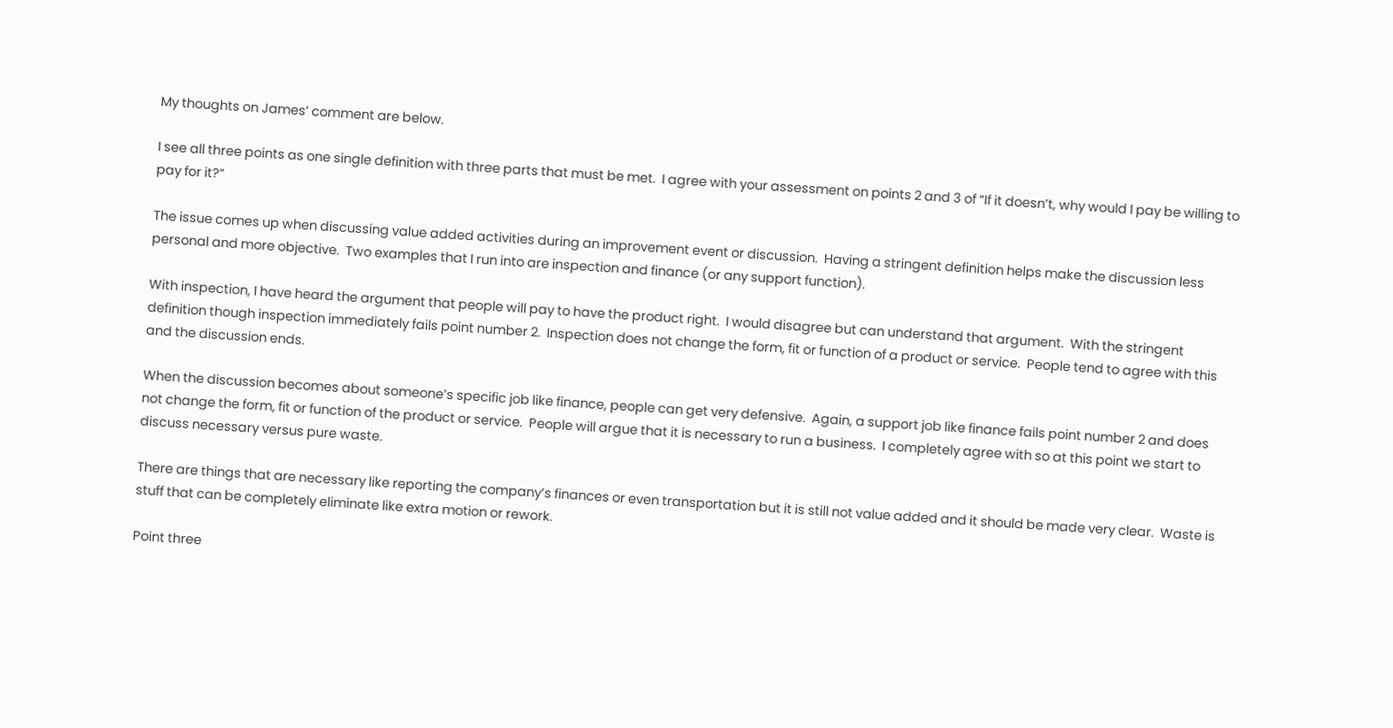My thoughts on James’ comment are below.

I see all three points as one single definition with three parts that must be met.  I agree with your assessment on points 2 and 3 of “If it doesn’t, why would I pay be willing to pay for it?”

The issue comes up when discussing value added activities during an improvement event or discussion.  Having a stringent definition helps make the discussion less personal and more objective.  Two examples that I run into are inspection and finance (or any support function).

With inspection, I have heard the argument that people will pay to have the product right.  I would disagree but can understand that argument.  With the stringent definition though inspection immediately fails point number 2.  Inspection does not change the form, fit or function of a product or service.  People tend to agree with this and the discussion ends.

When the discussion becomes about someone’s specific job like finance, people can get very defensive.  Again, a support job like finance fails point number 2 and does not change the form, fit or function of the product or service.  People will argue that it is necessary to run a business.  I completely agree with so at this point we start to discuss necessary versus pure waste.

There are things that are necessary like reporting the company’s finances or even transportation but it is still not value added and it should be made very clear.  Waste is stuff that can be completely eliminate like extra motion or rework.

Point three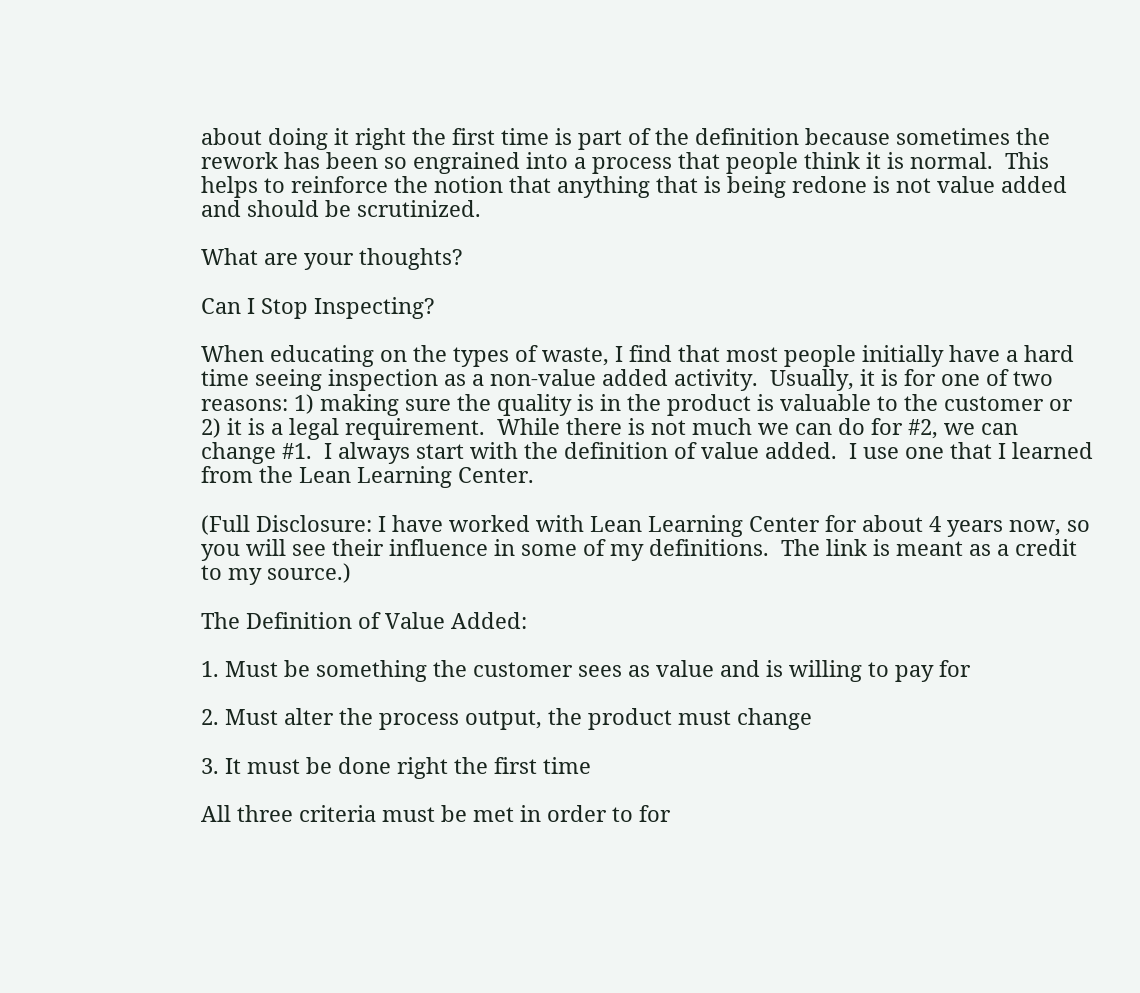about doing it right the first time is part of the definition because sometimes the rework has been so engrained into a process that people think it is normal.  This helps to reinforce the notion that anything that is being redone is not value added and should be scrutinized.

What are your thoughts?

Can I Stop Inspecting?

When educating on the types of waste, I find that most people initially have a hard time seeing inspection as a non-value added activity.  Usually, it is for one of two reasons: 1) making sure the quality is in the product is valuable to the customer or 2) it is a legal requirement.  While there is not much we can do for #2, we can change #1.  I always start with the definition of value added.  I use one that I learned from the Lean Learning Center.

(Full Disclosure: I have worked with Lean Learning Center for about 4 years now, so you will see their influence in some of my definitions.  The link is meant as a credit to my source.)

The Definition of Value Added:

1. Must be something the customer sees as value and is willing to pay for

2. Must alter the process output, the product must change

3. It must be done right the first time

All three criteria must be met in order to for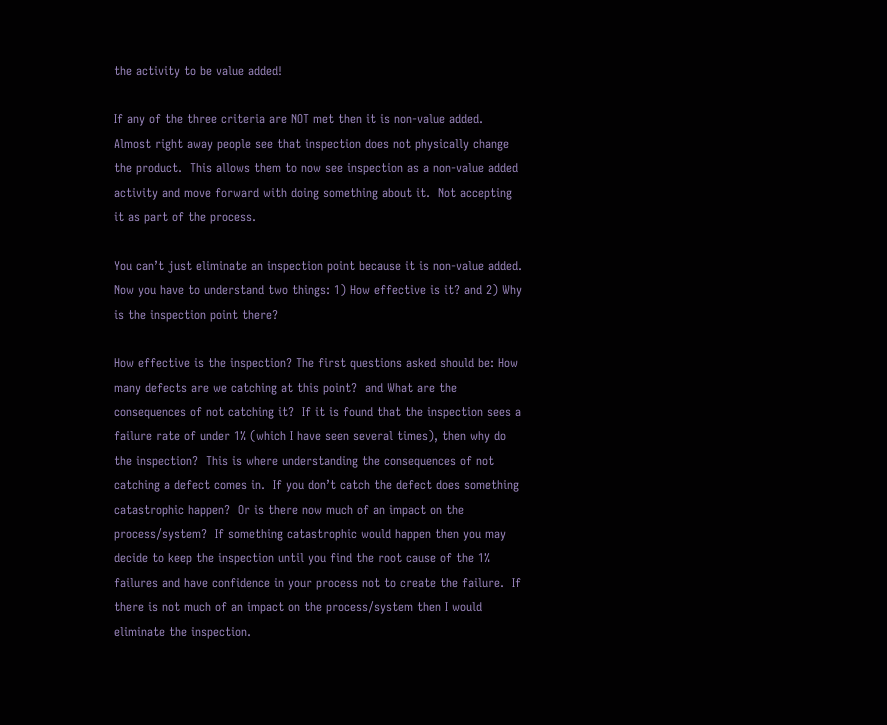the activity to be value added!

If any of the three criteria are NOT met then it is non-value added. Almost right away people see that inspection does not physically change the product.  This allows them to now see inspection as a non-value added activity and move forward with doing something about it.  Not accepting it as part of the process.

You can’t just eliminate an inspection point because it is non-value added.  Now you have to understand two things: 1) How effective is it? and 2) Why is the inspection point there?

How effective is the inspection? The first questions asked should be: How many defects are we catching at this point?  and What are the consequences of not catching it?  If it is found that the inspection sees a failure rate of under 1% (which I have seen several times), then why do the inspection?  This is where understanding the consequences of not catching a defect comes in.  If you don’t catch the defect does something catastrophic happen?  Or is there now much of an impact on the process/system?  If something catastrophic would happen then you may decide to keep the inspection until you find the root cause of the 1% failures and have confidence in your process not to create the failure.  If there is not much of an impact on the process/system then I would eliminate the inspection.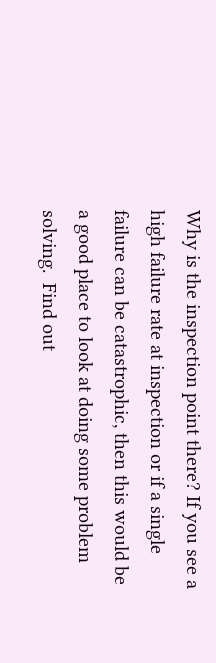Why is the inspection point there? If you see a high failure rate at inspection or if a single failure can be catastrophic, then this would be a good place to look at doing some problem solving.  Find out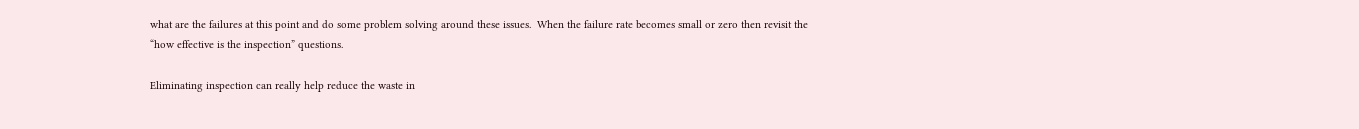what are the failures at this point and do some problem solving around these issues.  When the failure rate becomes small or zero then revisit the “how effective is the inspection” questions.

Eliminating inspection can really help reduce the waste in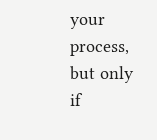your process, but only if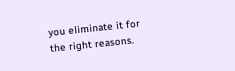you eliminate it for the right reasons.